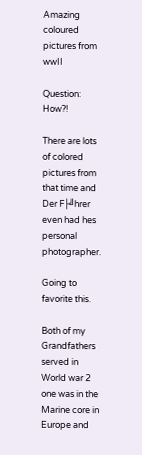Amazing coloured pictures from wwII

Question: How?!

There are lots of colored pictures from that time and Der F├╝hrer even had hes personal photographer.

Going to favorite this.

Both of my Grandfathers served in World war 2 one was in the Marine core in Europe and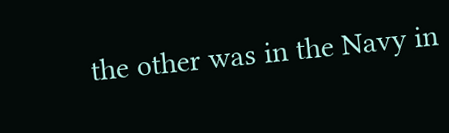the other was in the Navy in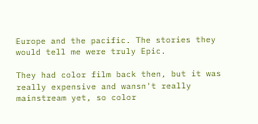Europe and the pacific. The stories they would tell me were truly Epic.

They had color film back then, but it was really expensive and wansn't really mainstream yet, so color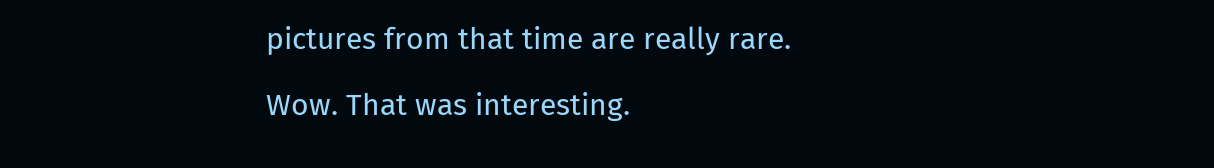pictures from that time are really rare.

Wow. That was interesting.